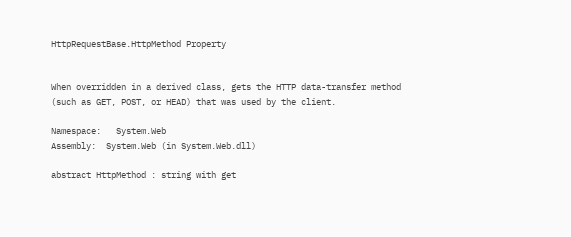HttpRequestBase.HttpMethod Property


When overridden in a derived class, gets the HTTP data-transfer method (such as GET, POST, or HEAD) that was used by the client.

Namespace:   System.Web
Assembly:  System.Web (in System.Web.dll)

abstract HttpMethod : string with get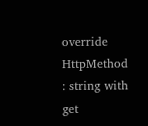override HttpMethod : string with get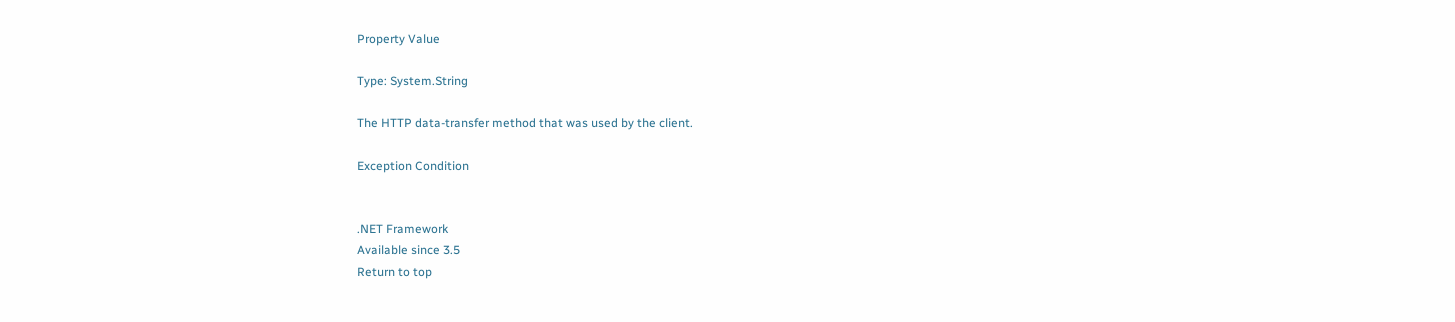Property Value

Type: System.String

The HTTP data-transfer method that was used by the client.

Exception Condition


.NET Framework
Available since 3.5
Return to top